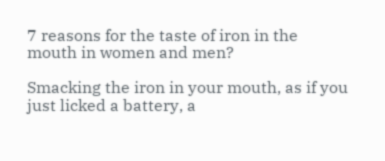7 reasons for the taste of iron in the mouth in women and men?

Smacking the iron in your mouth, as if you just licked a battery, a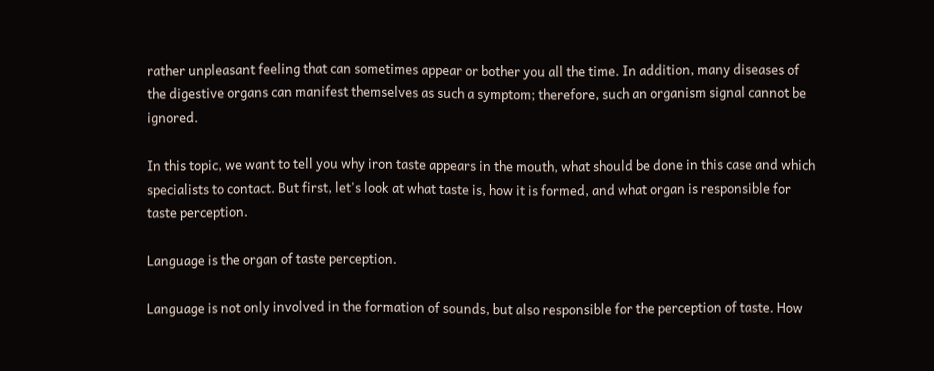rather unpleasant feeling that can sometimes appear or bother you all the time. In addition, many diseases of the digestive organs can manifest themselves as such a symptom; therefore, such an organism signal cannot be ignored.

In this topic, we want to tell you why iron taste appears in the mouth, what should be done in this case and which specialists to contact. But first, let's look at what taste is, how it is formed, and what organ is responsible for taste perception.

Language is the organ of taste perception.

Language is not only involved in the formation of sounds, but also responsible for the perception of taste. How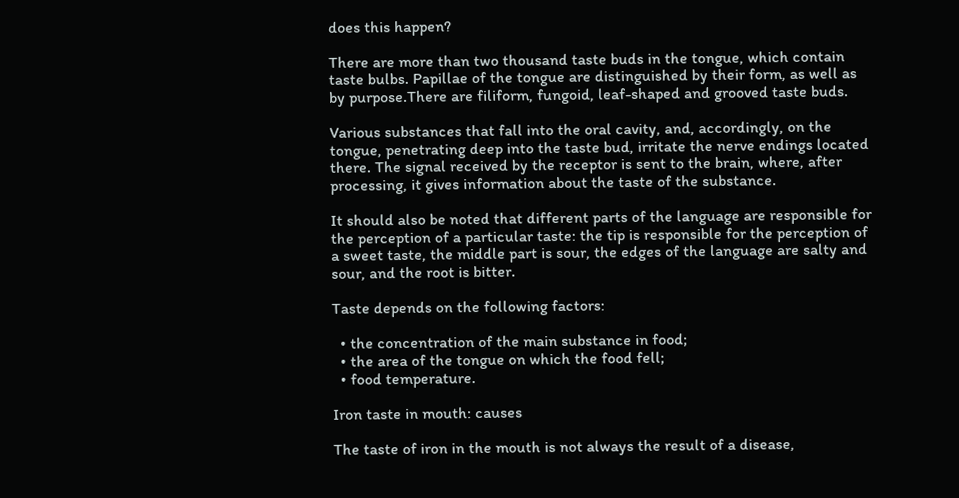does this happen?

There are more than two thousand taste buds in the tongue, which contain taste bulbs. Papillae of the tongue are distinguished by their form, as well as by purpose.There are filiform, fungoid, leaf-shaped and grooved taste buds.

Various substances that fall into the oral cavity, and, accordingly, on the tongue, penetrating deep into the taste bud, irritate the nerve endings located there. The signal received by the receptor is sent to the brain, where, after processing, it gives information about the taste of the substance.

It should also be noted that different parts of the language are responsible for the perception of a particular taste: the tip is responsible for the perception of a sweet taste, the middle part is sour, the edges of the language are salty and sour, and the root is bitter.

Taste depends on the following factors:

  • the concentration of the main substance in food;
  • the area of the tongue on which the food fell;
  • food temperature.

Iron taste in mouth: causes

The taste of iron in the mouth is not always the result of a disease,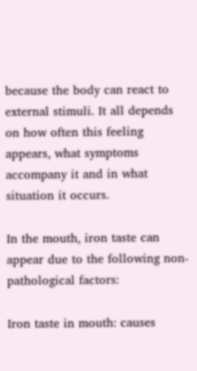because the body can react to external stimuli. It all depends on how often this feeling appears, what symptoms accompany it and in what situation it occurs.

In the mouth, iron taste can appear due to the following non-pathological factors:

Iron taste in mouth: causes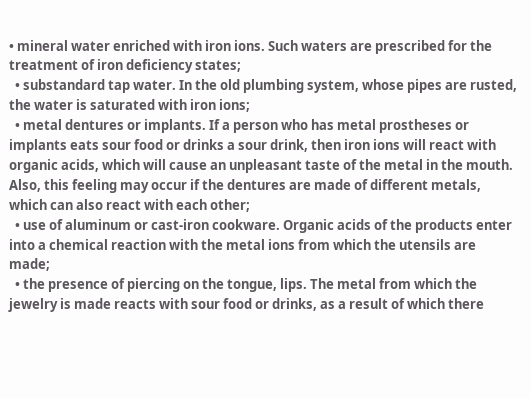• mineral water enriched with iron ions. Such waters are prescribed for the treatment of iron deficiency states;
  • substandard tap water. In the old plumbing system, whose pipes are rusted, the water is saturated with iron ions;
  • metal dentures or implants. If a person who has metal prostheses or implants eats sour food or drinks a sour drink, then iron ions will react with organic acids, which will cause an unpleasant taste of the metal in the mouth. Also, this feeling may occur if the dentures are made of different metals, which can also react with each other;
  • use of aluminum or cast-iron cookware. Organic acids of the products enter into a chemical reaction with the metal ions from which the utensils are made;
  • the presence of piercing on the tongue, lips. The metal from which the jewelry is made reacts with sour food or drinks, as a result of which there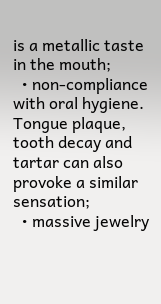is a metallic taste in the mouth;
  • non-compliance with oral hygiene. Tongue plaque, tooth decay and tartar can also provoke a similar sensation;
  • massive jewelry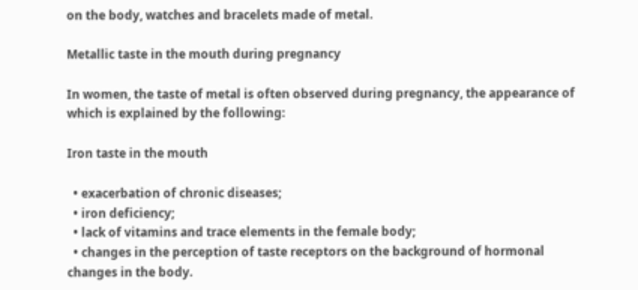on the body, watches and bracelets made of metal.

Metallic taste in the mouth during pregnancy

In women, the taste of metal is often observed during pregnancy, the appearance of which is explained by the following:

Iron taste in the mouth

  • exacerbation of chronic diseases;
  • iron deficiency;
  • lack of vitamins and trace elements in the female body;
  • changes in the perception of taste receptors on the background of hormonal changes in the body.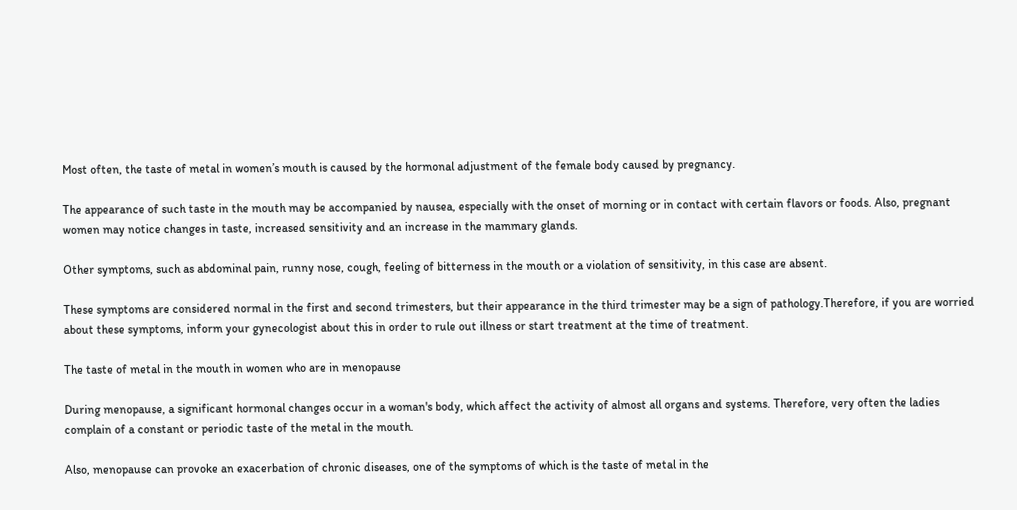Most often, the taste of metal in women’s mouth is caused by the hormonal adjustment of the female body caused by pregnancy.

The appearance of such taste in the mouth may be accompanied by nausea, especially with the onset of morning or in contact with certain flavors or foods. Also, pregnant women may notice changes in taste, increased sensitivity and an increase in the mammary glands.

Other symptoms, such as abdominal pain, runny nose, cough, feeling of bitterness in the mouth or a violation of sensitivity, in this case are absent.

These symptoms are considered normal in the first and second trimesters, but their appearance in the third trimester may be a sign of pathology.Therefore, if you are worried about these symptoms, inform your gynecologist about this in order to rule out illness or start treatment at the time of treatment.

The taste of metal in the mouth in women who are in menopause

During menopause, a significant hormonal changes occur in a woman's body, which affect the activity of almost all organs and systems. Therefore, very often the ladies complain of a constant or periodic taste of the metal in the mouth.

Also, menopause can provoke an exacerbation of chronic diseases, one of the symptoms of which is the taste of metal in the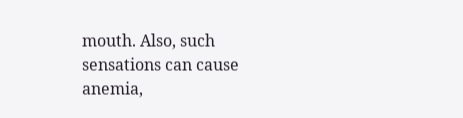mouth. Also, such sensations can cause anemia,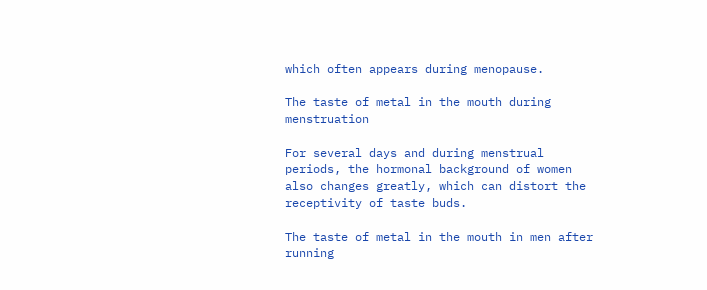which often appears during menopause.

The taste of metal in the mouth during menstruation

For several days and during menstrual periods, the hormonal background of women also changes greatly, which can distort the receptivity of taste buds.

The taste of metal in the mouth in men after running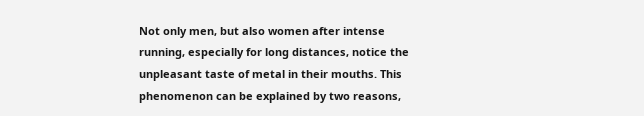Not only men, but also women after intense running, especially for long distances, notice the unpleasant taste of metal in their mouths. This phenomenon can be explained by two reasons,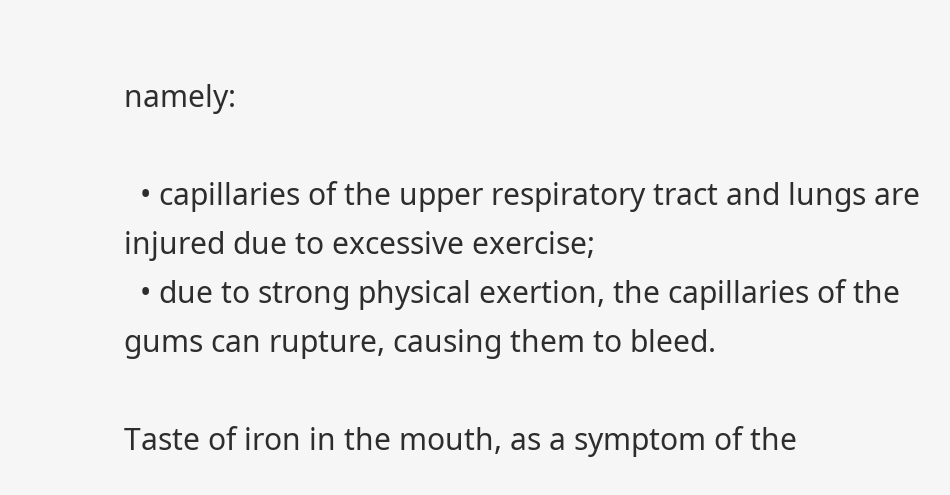namely:

  • capillaries of the upper respiratory tract and lungs are injured due to excessive exercise;
  • due to strong physical exertion, the capillaries of the gums can rupture, causing them to bleed.

Taste of iron in the mouth, as a symptom of the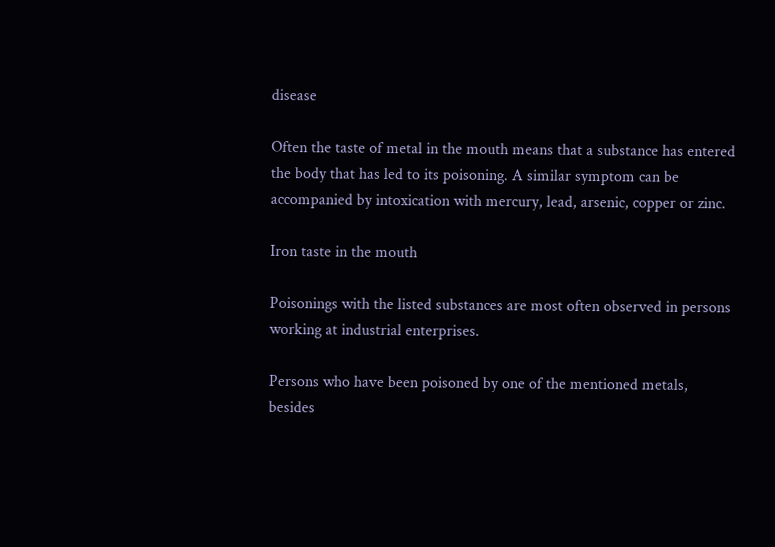disease

Often the taste of metal in the mouth means that a substance has entered the body that has led to its poisoning. A similar symptom can be accompanied by intoxication with mercury, lead, arsenic, copper or zinc.

Iron taste in the mouth

Poisonings with the listed substances are most often observed in persons working at industrial enterprises.

Persons who have been poisoned by one of the mentioned metals, besides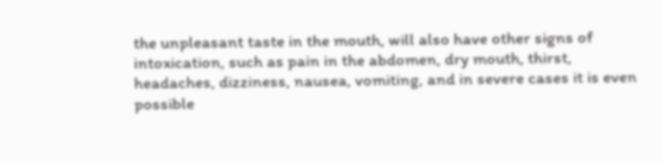the unpleasant taste in the mouth, will also have other signs of intoxication, such as pain in the abdomen, dry mouth, thirst, headaches, dizziness, nausea, vomiting, and in severe cases it is even possible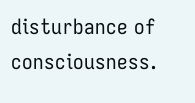disturbance of consciousness.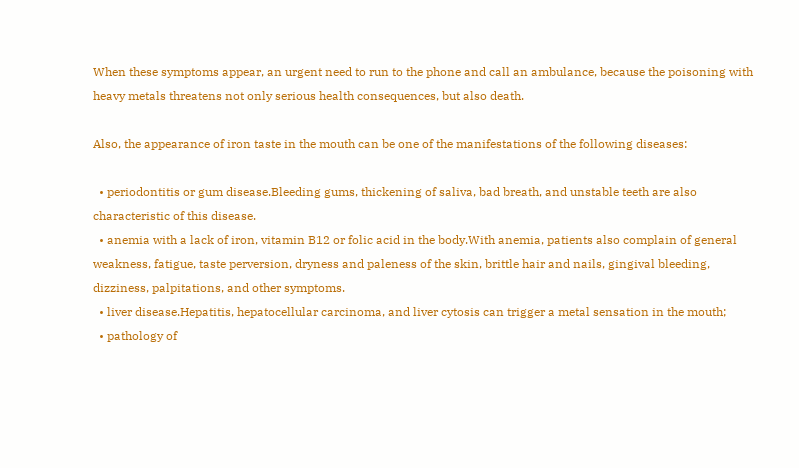When these symptoms appear, an urgent need to run to the phone and call an ambulance, because the poisoning with heavy metals threatens not only serious health consequences, but also death.

Also, the appearance of iron taste in the mouth can be one of the manifestations of the following diseases:

  • periodontitis or gum disease.Bleeding gums, thickening of saliva, bad breath, and unstable teeth are also characteristic of this disease.
  • anemia with a lack of iron, vitamin B12 or folic acid in the body.With anemia, patients also complain of general weakness, fatigue, taste perversion, dryness and paleness of the skin, brittle hair and nails, gingival bleeding, dizziness, palpitations, and other symptoms.
  • liver disease.Hepatitis, hepatocellular carcinoma, and liver cytosis can trigger a metal sensation in the mouth;
  • pathology of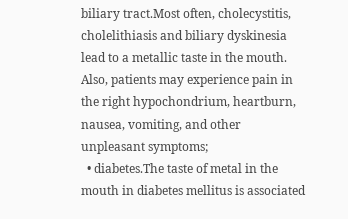biliary tract.Most often, cholecystitis, cholelithiasis and biliary dyskinesia lead to a metallic taste in the mouth. Also, patients may experience pain in the right hypochondrium, heartburn, nausea, vomiting, and other unpleasant symptoms;
  • diabetes.The taste of metal in the mouth in diabetes mellitus is associated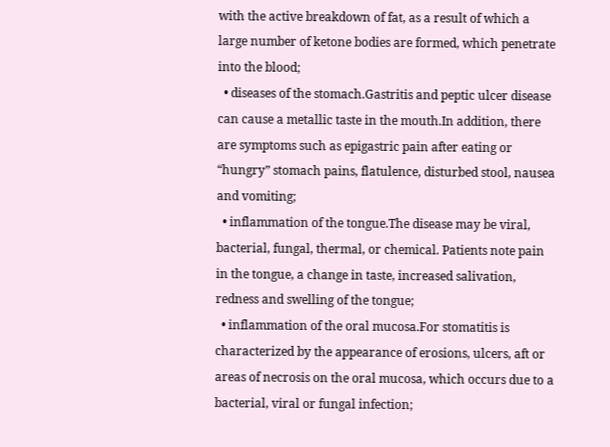with the active breakdown of fat, as a result of which a large number of ketone bodies are formed, which penetrate into the blood;
  • diseases of the stomach.Gastritis and peptic ulcer disease can cause a metallic taste in the mouth.In addition, there are symptoms such as epigastric pain after eating or “hungry” stomach pains, flatulence, disturbed stool, nausea and vomiting;
  • inflammation of the tongue.The disease may be viral, bacterial, fungal, thermal, or chemical. Patients note pain in the tongue, a change in taste, increased salivation, redness and swelling of the tongue;
  • inflammation of the oral mucosa.For stomatitis is characterized by the appearance of erosions, ulcers, aft or areas of necrosis on the oral mucosa, which occurs due to a bacterial, viral or fungal infection;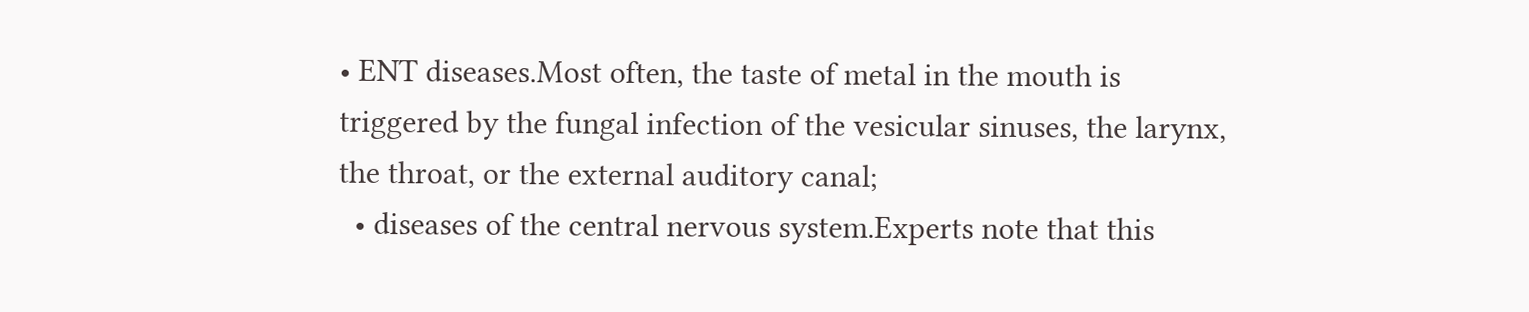• ENT diseases.Most often, the taste of metal in the mouth is triggered by the fungal infection of the vesicular sinuses, the larynx, the throat, or the external auditory canal;
  • diseases of the central nervous system.Experts note that this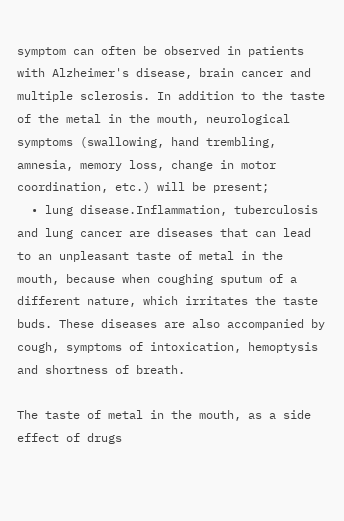symptom can often be observed in patients with Alzheimer's disease, brain cancer and multiple sclerosis. In addition to the taste of the metal in the mouth, neurological symptoms (swallowing, hand trembling, amnesia, memory loss, change in motor coordination, etc.) will be present;
  • lung disease.Inflammation, tuberculosis and lung cancer are diseases that can lead to an unpleasant taste of metal in the mouth, because when coughing sputum of a different nature, which irritates the taste buds. These diseases are also accompanied by cough, symptoms of intoxication, hemoptysis and shortness of breath.

The taste of metal in the mouth, as a side effect of drugs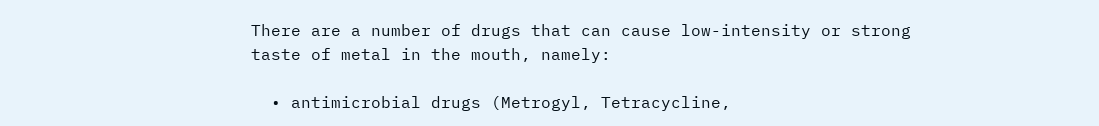There are a number of drugs that can cause low-intensity or strong taste of metal in the mouth, namely:

  • antimicrobial drugs (Metrogyl, Tetracycline,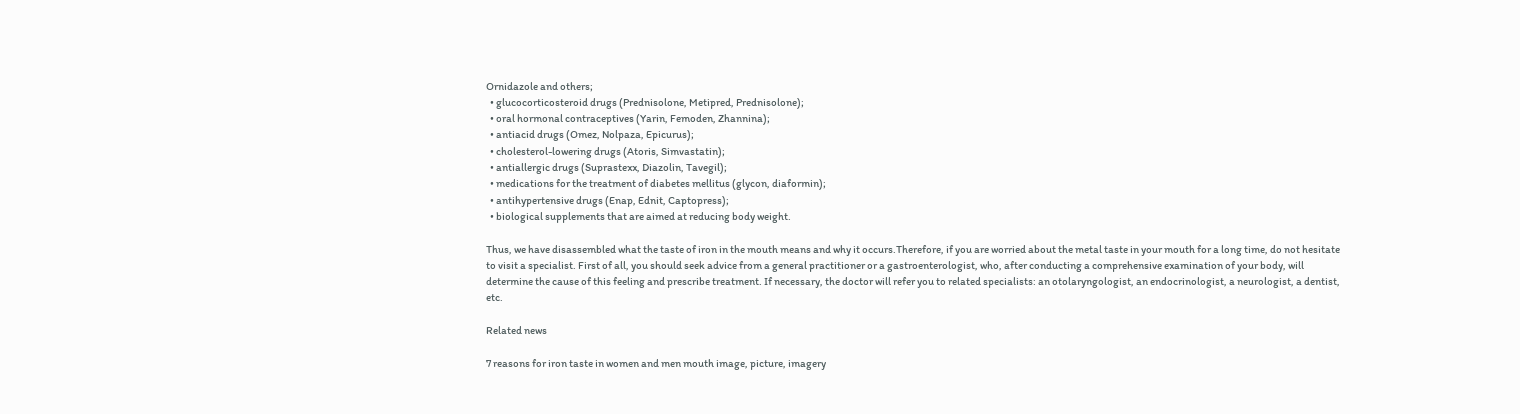Ornidazole and others;
  • glucocorticosteroid drugs (Prednisolone, Metipred, Prednisolone);
  • oral hormonal contraceptives (Yarin, Femoden, Zhannina);
  • antiacid drugs (Omez, Nolpaza, Epicurus);
  • cholesterol-lowering drugs (Atoris, Simvastatin);
  • antiallergic drugs (Suprastexx, Diazolin, Tavegil);
  • medications for the treatment of diabetes mellitus (glycon, diaformin);
  • antihypertensive drugs (Enap, Ednit, Captopress);
  • biological supplements that are aimed at reducing body weight.

Thus, we have disassembled what the taste of iron in the mouth means and why it occurs.Therefore, if you are worried about the metal taste in your mouth for a long time, do not hesitate to visit a specialist. First of all, you should seek advice from a general practitioner or a gastroenterologist, who, after conducting a comprehensive examination of your body, will determine the cause of this feeling and prescribe treatment. If necessary, the doctor will refer you to related specialists: an otolaryngologist, an endocrinologist, a neurologist, a dentist, etc.

Related news

7 reasons for iron taste in women and men mouth image, picture, imagery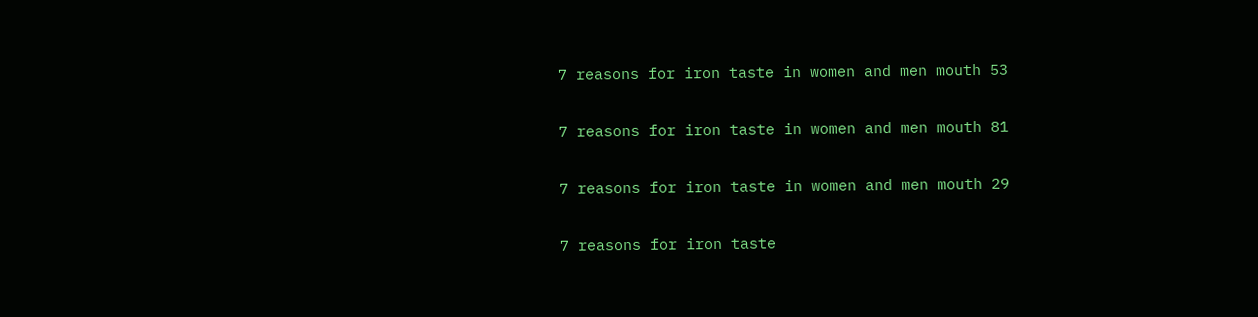7 reasons for iron taste in women and men mouth 53

7 reasons for iron taste in women and men mouth 81

7 reasons for iron taste in women and men mouth 29

7 reasons for iron taste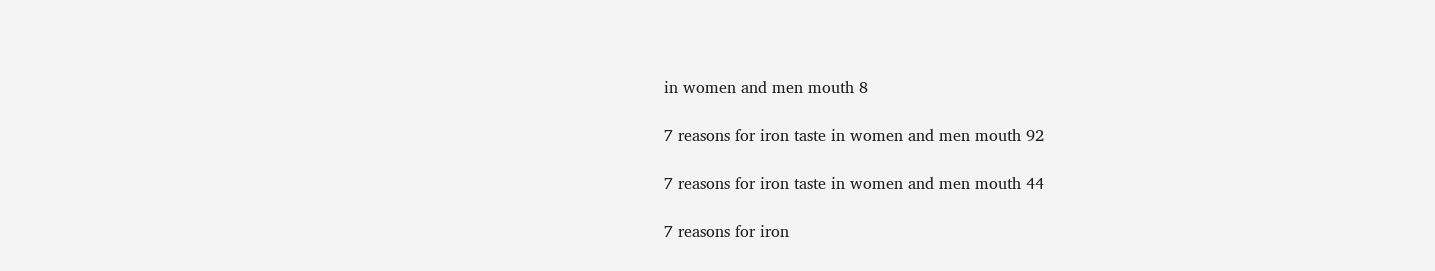in women and men mouth 8

7 reasons for iron taste in women and men mouth 92

7 reasons for iron taste in women and men mouth 44

7 reasons for iron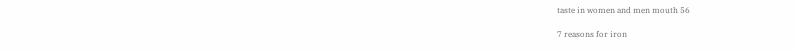taste in women and men mouth 56

7 reasons for iron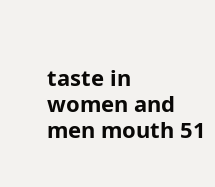taste in women and men mouth 51